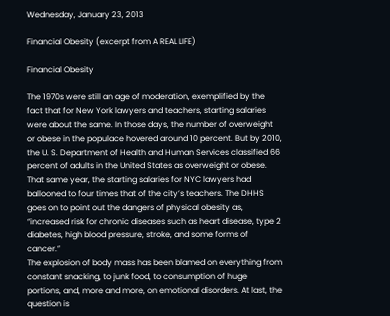Wednesday, January 23, 2013

Financial Obesity (excerpt from A REAL LIFE)

Financial Obesity

The 1970s were still an age of moderation, exemplified by the fact that for New York lawyers and teachers, starting salaries were about the same. In those days, the number of overweight or obese in the populace hovered around 10 percent. But by 2010, the U. S. Department of Health and Human Services classified 66 percent of adults in the United States as overweight or obese. That same year, the starting salaries for NYC lawyers had ballooned to four times that of the city’s teachers. The DHHS goes on to point out the dangers of physical obesity as, “increased risk for chronic diseases such as heart disease, type 2 diabetes, high blood pressure, stroke, and some forms of cancer.”
The explosion of body mass has been blamed on everything from constant snacking, to junk food, to consumption of huge portions, and, more and more, on emotional disorders. At last, the question is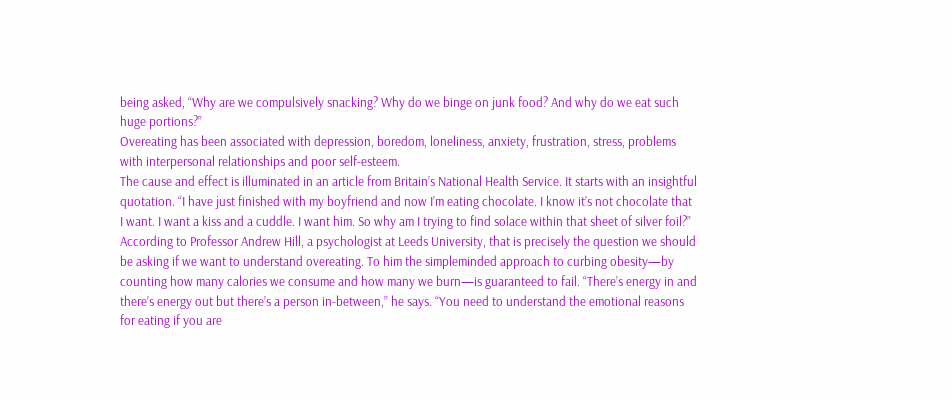being asked, “Why are we compulsively snacking? Why do we binge on junk food? And why do we eat such huge portions?”
Overeating has been associated with depression, boredom, loneliness, anxiety, frustration, stress, problems with interpersonal relationships and poor self-esteem.
The cause and effect is illuminated in an article from Britain’s National Health Service. It starts with an insightful quotation. “I have just finished with my boyfriend and now I’m eating chocolate. I know it’s not chocolate that I want. I want a kiss and a cuddle. I want him. So why am I trying to find solace within that sheet of silver foil?”
According to Professor Andrew Hill, a psychologist at Leeds University, that is precisely the question we should be asking if we want to understand overeating. To him the simpleminded approach to curbing obesity—by counting how many calories we consume and how many we burn—is guaranteed to fail. “There’s energy in and there’s energy out but there’s a person in-between,” he says. “You need to understand the emotional reasons for eating if you are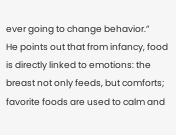ever going to change behavior.”
He points out that from infancy, food is directly linked to emotions: the breast not only feeds, but comforts; favorite foods are used to calm and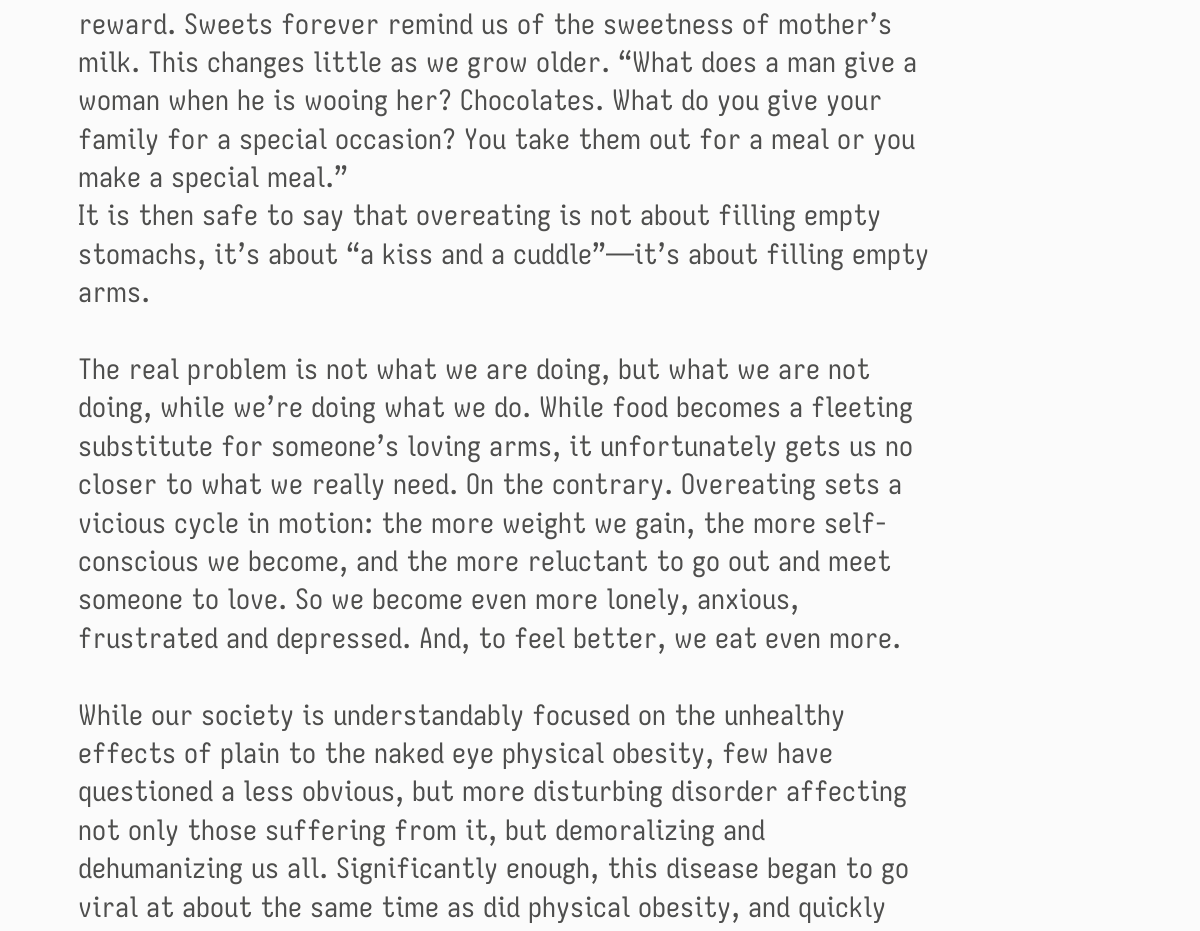reward. Sweets forever remind us of the sweetness of mother’s milk. This changes little as we grow older. “What does a man give a woman when he is wooing her? Chocolates. What do you give your family for a special occasion? You take them out for a meal or you make a special meal.”
It is then safe to say that overeating is not about filling empty stomachs, it’s about “a kiss and a cuddle”—it’s about filling empty arms.

The real problem is not what we are doing, but what we are not doing, while we’re doing what we do. While food becomes a fleeting substitute for someone’s loving arms, it unfortunately gets us no closer to what we really need. On the contrary. Overeating sets a vicious cycle in motion: the more weight we gain, the more self-conscious we become, and the more reluctant to go out and meet someone to love. So we become even more lonely, anxious, frustrated and depressed. And, to feel better, we eat even more.

While our society is understandably focused on the unhealthy effects of plain to the naked eye physical obesity, few have questioned a less obvious, but more disturbing disorder affecting not only those suffering from it, but demoralizing and dehumanizing us all. Significantly enough, this disease began to go viral at about the same time as did physical obesity, and quickly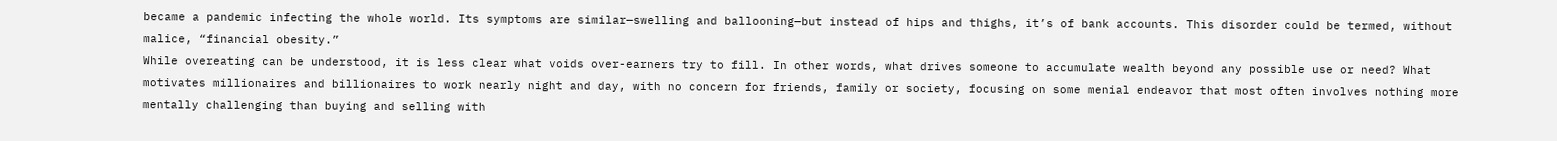became a pandemic infecting the whole world. Its symptoms are similar—swelling and ballooning—but instead of hips and thighs, it’s of bank accounts. This disorder could be termed, without malice, “financial obesity.”
While overeating can be understood, it is less clear what voids over-earners try to fill. In other words, what drives someone to accumulate wealth beyond any possible use or need? What motivates millionaires and billionaires to work nearly night and day, with no concern for friends, family or society, focusing on some menial endeavor that most often involves nothing more mentally challenging than buying and selling with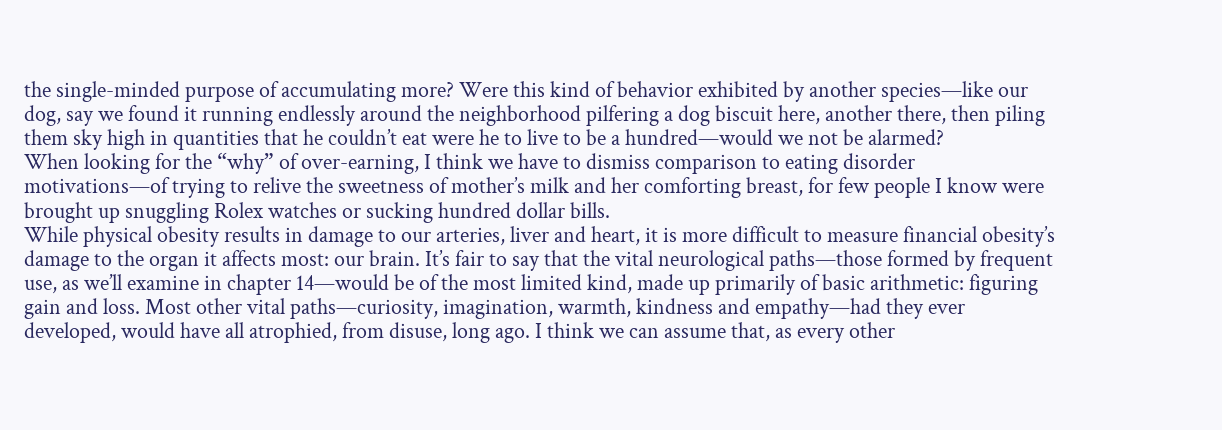the single-minded purpose of accumulating more? Were this kind of behavior exhibited by another species—like our dog, say we found it running endlessly around the neighborhood pilfering a dog biscuit here, another there, then piling them sky high in quantities that he couldn’t eat were he to live to be a hundred—would we not be alarmed?
When looking for the “why” of over-earning, I think we have to dismiss comparison to eating disorder motivations—of trying to relive the sweetness of mother’s milk and her comforting breast, for few people I know were brought up snuggling Rolex watches or sucking hundred dollar bills.
While physical obesity results in damage to our arteries, liver and heart, it is more difficult to measure financial obesity’s damage to the organ it affects most: our brain. It’s fair to say that the vital neurological paths—those formed by frequent use, as we’ll examine in chapter 14—would be of the most limited kind, made up primarily of basic arithmetic: figuring gain and loss. Most other vital paths—curiosity, imagination, warmth, kindness and empathy—had they ever developed, would have all atrophied, from disuse, long ago. I think we can assume that, as every other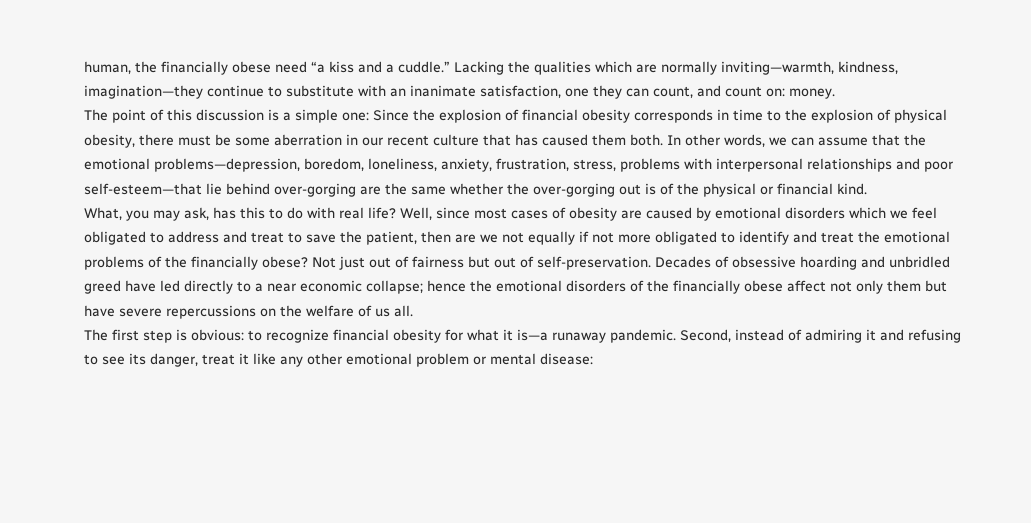human, the financially obese need “a kiss and a cuddle.” Lacking the qualities which are normally inviting—warmth, kindness, imagination—they continue to substitute with an inanimate satisfaction, one they can count, and count on: money.
The point of this discussion is a simple one: Since the explosion of financial obesity corresponds in time to the explosion of physical obesity, there must be some aberration in our recent culture that has caused them both. In other words, we can assume that the emotional problems—depression, boredom, loneliness, anxiety, frustration, stress, problems with interpersonal relationships and poor self-esteem—that lie behind over-gorging are the same whether the over-gorging out is of the physical or financial kind.
What, you may ask, has this to do with real life? Well, since most cases of obesity are caused by emotional disorders which we feel obligated to address and treat to save the patient, then are we not equally if not more obligated to identify and treat the emotional problems of the financially obese? Not just out of fairness but out of self-preservation. Decades of obsessive hoarding and unbridled greed have led directly to a near economic collapse; hence the emotional disorders of the financially obese affect not only them but have severe repercussions on the welfare of us all.
The first step is obvious: to recognize financial obesity for what it is—a runaway pandemic. Second, instead of admiring it and refusing to see its danger, treat it like any other emotional problem or mental disease: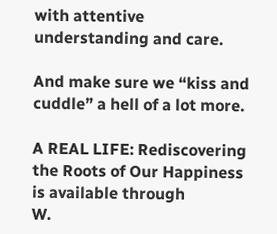with attentive understanding and care.

And make sure we “kiss and cuddle” a hell of a lot more.

A REAL LIFE: Rediscovering the Roots of Our Happiness is available through
W.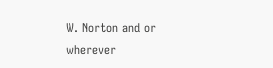W. Norton and or wherever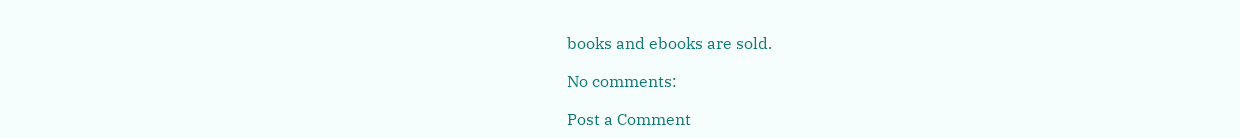books and ebooks are sold.

No comments:

Post a Comment